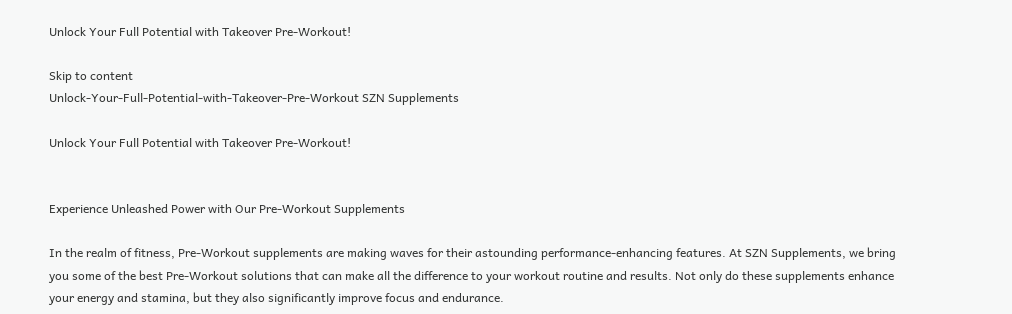Unlock Your Full Potential with Takeover Pre-Workout!

Skip to content
Unlock-Your-Full-Potential-with-Takeover-Pre-Workout SZN Supplements

Unlock Your Full Potential with Takeover Pre-Workout!


Experience Unleashed Power with Our Pre-Workout Supplements

In the realm of fitness, Pre-Workout supplements are making waves for their astounding performance-enhancing features. At SZN Supplements, we bring you some of the best Pre-Workout solutions that can make all the difference to your workout routine and results. Not only do these supplements enhance your energy and stamina, but they also significantly improve focus and endurance.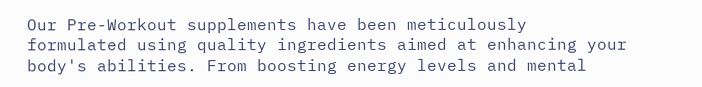Our Pre-Workout supplements have been meticulously formulated using quality ingredients aimed at enhancing your body's abilities. From boosting energy levels and mental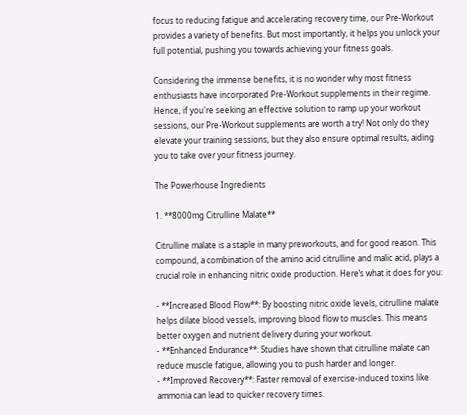focus to reducing fatigue and accelerating recovery time, our Pre-Workout provides a variety of benefits. But most importantly, it helps you unlock your full potential, pushing you towards achieving your fitness goals.

Considering the immense benefits, it is no wonder why most fitness enthusiasts have incorporated Pre-Workout supplements in their regime. Hence, if you're seeking an effective solution to ramp up your workout sessions, our Pre-Workout supplements are worth a try! Not only do they elevate your training sessions, but they also ensure optimal results, aiding you to take over your fitness journey.

The Powerhouse Ingredients

1. **8000mg Citrulline Malate**

Citrulline malate is a staple in many preworkouts, and for good reason. This compound, a combination of the amino acid citrulline and malic acid, plays a crucial role in enhancing nitric oxide production. Here’s what it does for you:

- **Increased Blood Flow**: By boosting nitric oxide levels, citrulline malate helps dilate blood vessels, improving blood flow to muscles. This means better oxygen and nutrient delivery during your workout.
- **Enhanced Endurance**: Studies have shown that citrulline malate can reduce muscle fatigue, allowing you to push harder and longer.
- **Improved Recovery**: Faster removal of exercise-induced toxins like ammonia can lead to quicker recovery times.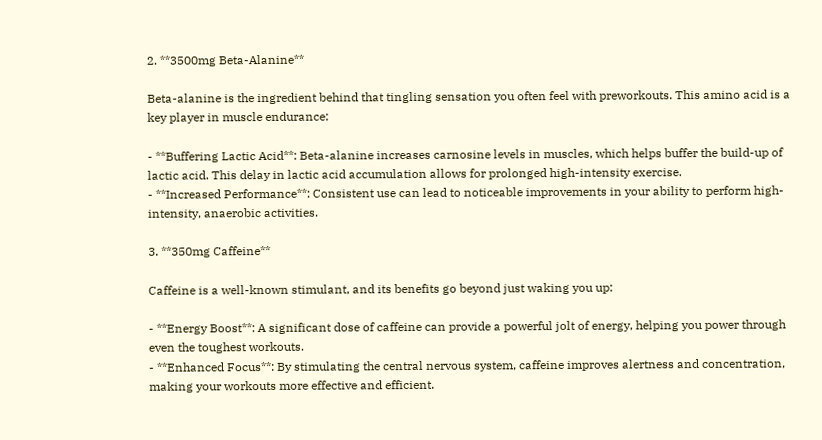2. **3500mg Beta-Alanine**

Beta-alanine is the ingredient behind that tingling sensation you often feel with preworkouts. This amino acid is a key player in muscle endurance:

- **Buffering Lactic Acid**: Beta-alanine increases carnosine levels in muscles, which helps buffer the build-up of lactic acid. This delay in lactic acid accumulation allows for prolonged high-intensity exercise.
- **Increased Performance**: Consistent use can lead to noticeable improvements in your ability to perform high-intensity, anaerobic activities.

3. **350mg Caffeine**

Caffeine is a well-known stimulant, and its benefits go beyond just waking you up:

- **Energy Boost**: A significant dose of caffeine can provide a powerful jolt of energy, helping you power through even the toughest workouts.
- **Enhanced Focus**: By stimulating the central nervous system, caffeine improves alertness and concentration, making your workouts more effective and efficient.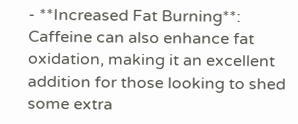- **Increased Fat Burning**: Caffeine can also enhance fat oxidation, making it an excellent addition for those looking to shed some extra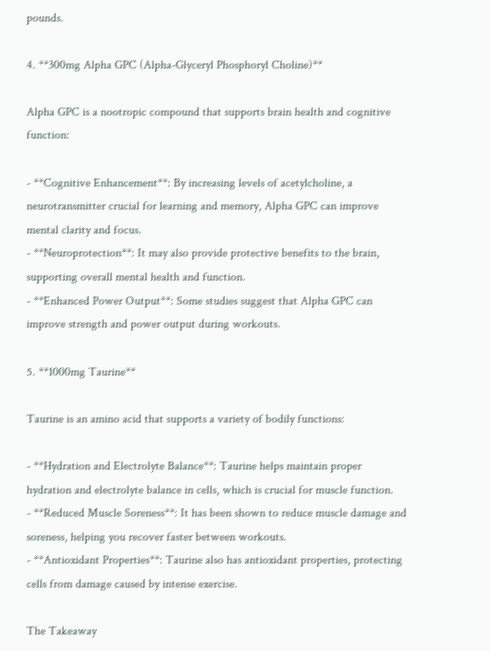pounds.

4. **300mg Alpha GPC (Alpha-Glyceryl Phosphoryl Choline)**

Alpha GPC is a nootropic compound that supports brain health and cognitive function:

- **Cognitive Enhancement**: By increasing levels of acetylcholine, a neurotransmitter crucial for learning and memory, Alpha GPC can improve mental clarity and focus.
- **Neuroprotection**: It may also provide protective benefits to the brain, supporting overall mental health and function.
- **Enhanced Power Output**: Some studies suggest that Alpha GPC can improve strength and power output during workouts.

5. **1000mg Taurine**

Taurine is an amino acid that supports a variety of bodily functions:

- **Hydration and Electrolyte Balance**: Taurine helps maintain proper hydration and electrolyte balance in cells, which is crucial for muscle function.
- **Reduced Muscle Soreness**: It has been shown to reduce muscle damage and soreness, helping you recover faster between workouts.
- **Antioxidant Properties**: Taurine also has antioxidant properties, protecting cells from damage caused by intense exercise.

The Takeaway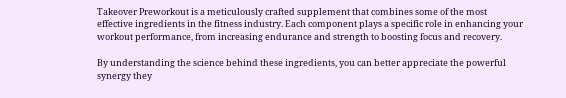Takeover Preworkout is a meticulously crafted supplement that combines some of the most effective ingredients in the fitness industry. Each component plays a specific role in enhancing your workout performance, from increasing endurance and strength to boosting focus and recovery.

By understanding the science behind these ingredients, you can better appreciate the powerful synergy they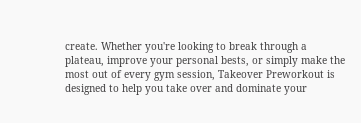create. Whether you're looking to break through a plateau, improve your personal bests, or simply make the most out of every gym session, Takeover Preworkout is designed to help you take over and dominate your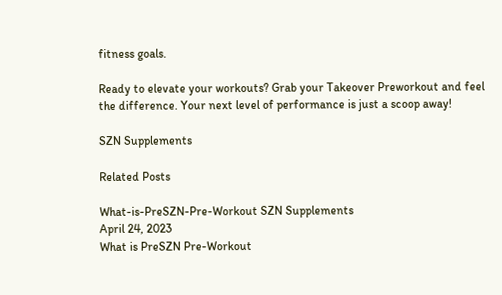fitness goals.

Ready to elevate your workouts? Grab your Takeover Preworkout and feel the difference. Your next level of performance is just a scoop away!

SZN Supplements

Related Posts

What-is-PreSZN-Pre-Workout SZN Supplements
April 24, 2023
What is PreSZN Pre-Workout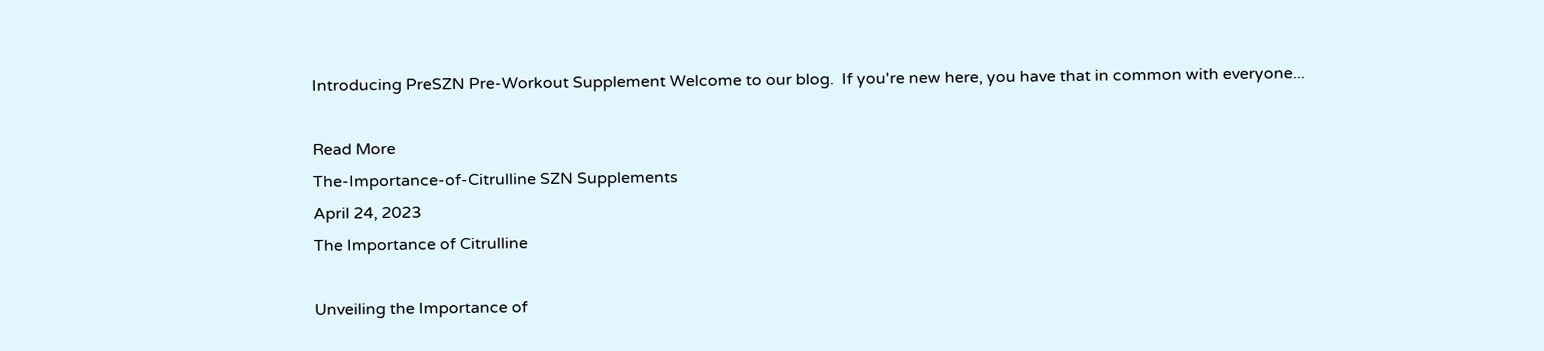Introducing PreSZN Pre-Workout Supplement Welcome to our blog.  If you're new here, you have that in common with everyone...

Read More
The-Importance-of-Citrulline SZN Supplements
April 24, 2023
The Importance of Citrulline

Unveiling the Importance of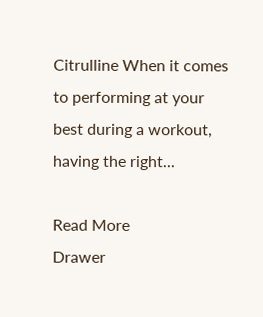Citrulline When it comes to performing at your best during a workout, having the right...

Read More
Drawer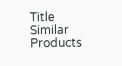Title
Similar Products